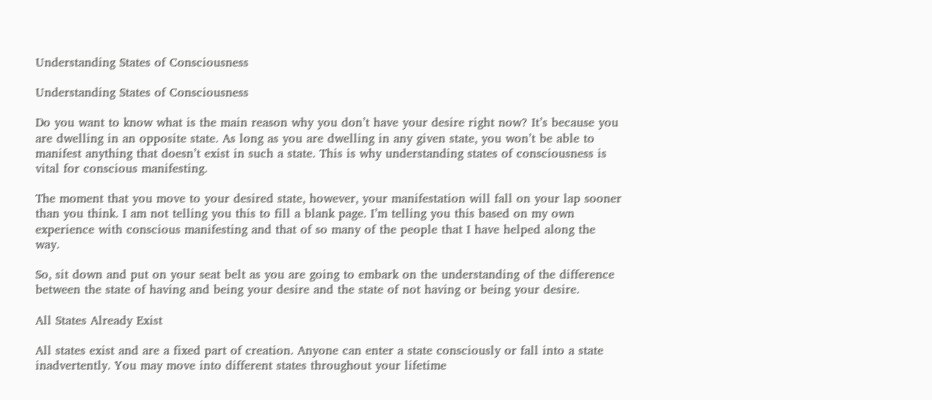Understanding States of Consciousness

Understanding States of Consciousness

Do you want to know what is the main reason why you don’t have your desire right now? It’s because you are dwelling in an opposite state. As long as you are dwelling in any given state, you won’t be able to manifest anything that doesn’t exist in such a state. This is why understanding states of consciousness is vital for conscious manifesting.

The moment that you move to your desired state, however, your manifestation will fall on your lap sooner than you think. I am not telling you this to fill a blank page. I’m telling you this based on my own experience with conscious manifesting and that of so many of the people that I have helped along the way.

So, sit down and put on your seat belt as you are going to embark on the understanding of the difference between the state of having and being your desire and the state of not having or being your desire.

All States Already Exist

All states exist and are a fixed part of creation. Anyone can enter a state consciously or fall into a state inadvertently. You may move into different states throughout your lifetime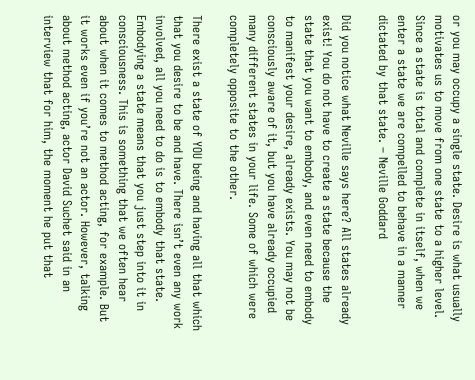or you may occupy a single state. Desire is what usually motivates us to move from one state to a higher level. Since a state is total and complete in itself, when we enter a state we are compelled to behave in a manner dictated by that state. – Neville Goddard

Did you notice what Neville says here? All states already exist! You do not have to create a state because the state that you want to embody, and even need to embody to manifest your desire, already exists. You may not be consciously aware of it, but you have already occupied many different states in your life. Some of which were completely opposite to the other.

There exist a state of YOU being and having all that which that you desire to be and have. There isn’t even any work involved, all you need to do is to embody that state. Embodying a state means that you just step into it in consciousness. This is something that we often hear about when it comes to method acting, for example. But it works even if you’re not an actor. However, talking about method acting, actor David Suchet said in an interview that for him, the moment he put that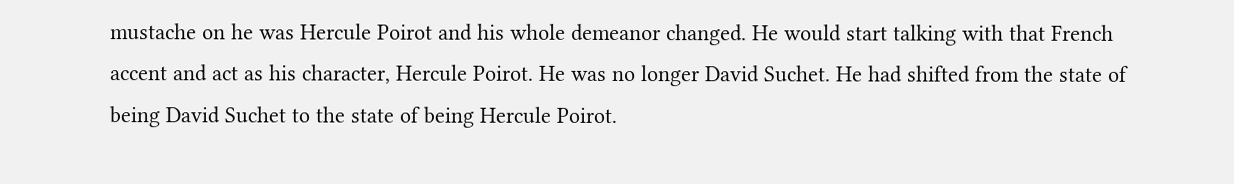mustache on he was Hercule Poirot and his whole demeanor changed. He would start talking with that French accent and act as his character, Hercule Poirot. He was no longer David Suchet. He had shifted from the state of being David Suchet to the state of being Hercule Poirot.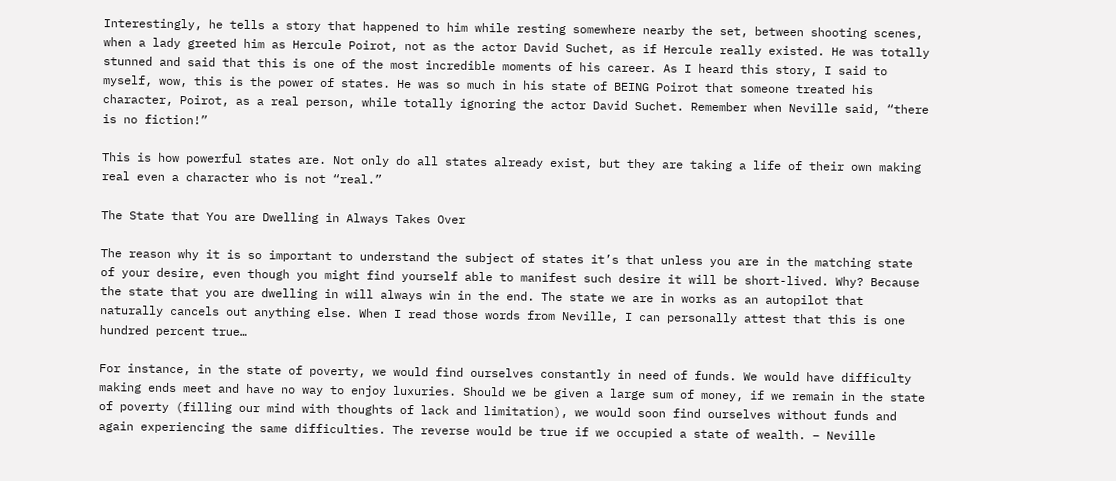Interestingly, he tells a story that happened to him while resting somewhere nearby the set, between shooting scenes, when a lady greeted him as Hercule Poirot, not as the actor David Suchet, as if Hercule really existed. He was totally stunned and said that this is one of the most incredible moments of his career. As I heard this story, I said to myself, wow, this is the power of states. He was so much in his state of BEING Poirot that someone treated his character, Poirot, as a real person, while totally ignoring the actor David Suchet. Remember when Neville said, “there is no fiction!”

This is how powerful states are. Not only do all states already exist, but they are taking a life of their own making real even a character who is not “real.”

The State that You are Dwelling in Always Takes Over

The reason why it is so important to understand the subject of states it’s that unless you are in the matching state of your desire, even though you might find yourself able to manifest such desire it will be short-lived. Why? Because the state that you are dwelling in will always win in the end. The state we are in works as an autopilot that naturally cancels out anything else. When I read those words from Neville, I can personally attest that this is one hundred percent true…

For instance, in the state of poverty, we would find ourselves constantly in need of funds. We would have difficulty making ends meet and have no way to enjoy luxuries. Should we be given a large sum of money, if we remain in the state of poverty (filling our mind with thoughts of lack and limitation), we would soon find ourselves without funds and again experiencing the same difficulties. The reverse would be true if we occupied a state of wealth. – Neville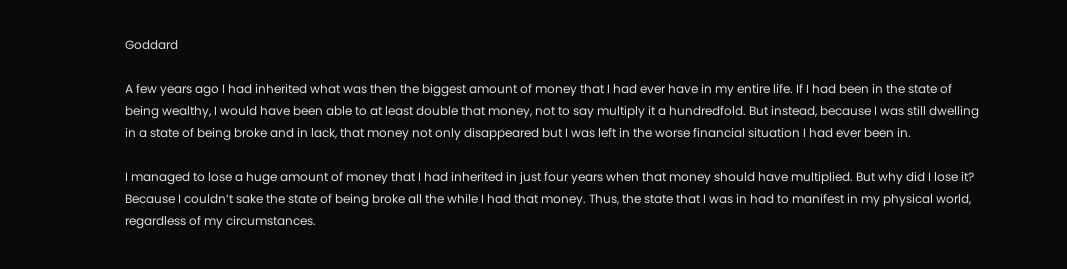Goddard

A few years ago I had inherited what was then the biggest amount of money that I had ever have in my entire life. If I had been in the state of being wealthy, I would have been able to at least double that money, not to say multiply it a hundredfold. But instead, because I was still dwelling in a state of being broke and in lack, that money not only disappeared but I was left in the worse financial situation I had ever been in.

I managed to lose a huge amount of money that I had inherited in just four years when that money should have multiplied. But why did I lose it? Because I couldn’t sake the state of being broke all the while I had that money. Thus, the state that I was in had to manifest in my physical world, regardless of my circumstances.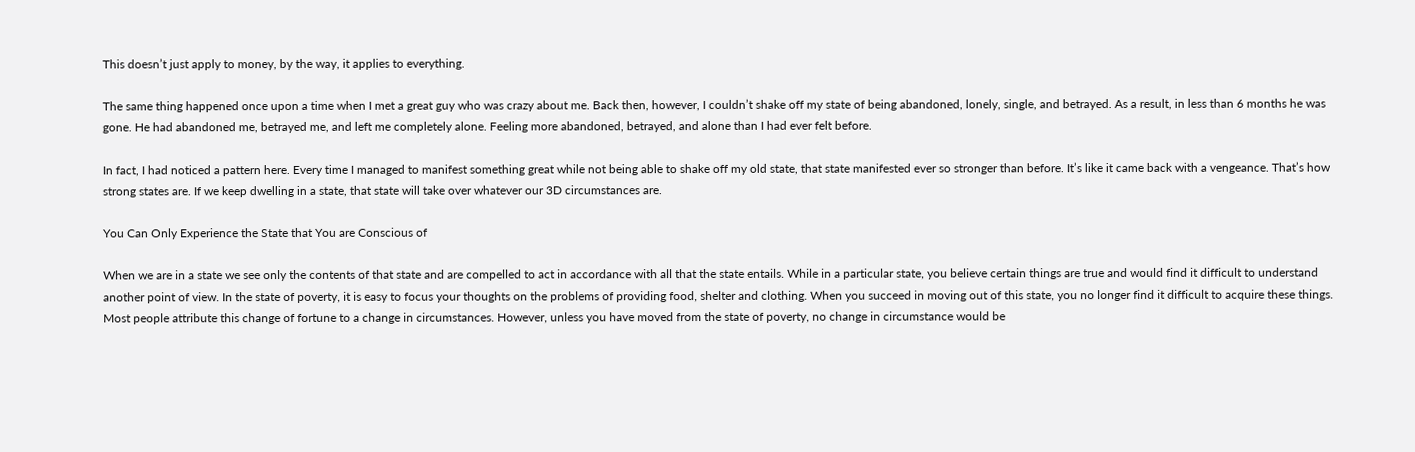This doesn’t just apply to money, by the way, it applies to everything.

The same thing happened once upon a time when I met a great guy who was crazy about me. Back then, however, I couldn’t shake off my state of being abandoned, lonely, single, and betrayed. As a result, in less than 6 months he was gone. He had abandoned me, betrayed me, and left me completely alone. Feeling more abandoned, betrayed, and alone than I had ever felt before.

In fact, I had noticed a pattern here. Every time I managed to manifest something great while not being able to shake off my old state, that state manifested ever so stronger than before. It’s like it came back with a vengeance. That’s how strong states are. If we keep dwelling in a state, that state will take over whatever our 3D circumstances are.

You Can Only Experience the State that You are Conscious of

When we are in a state we see only the contents of that state and are compelled to act in accordance with all that the state entails. While in a particular state, you believe certain things are true and would find it difficult to understand another point of view. In the state of poverty, it is easy to focus your thoughts on the problems of providing food, shelter and clothing. When you succeed in moving out of this state, you no longer find it difficult to acquire these things. Most people attribute this change of fortune to a change in circumstances. However, unless you have moved from the state of poverty, no change in circumstance would be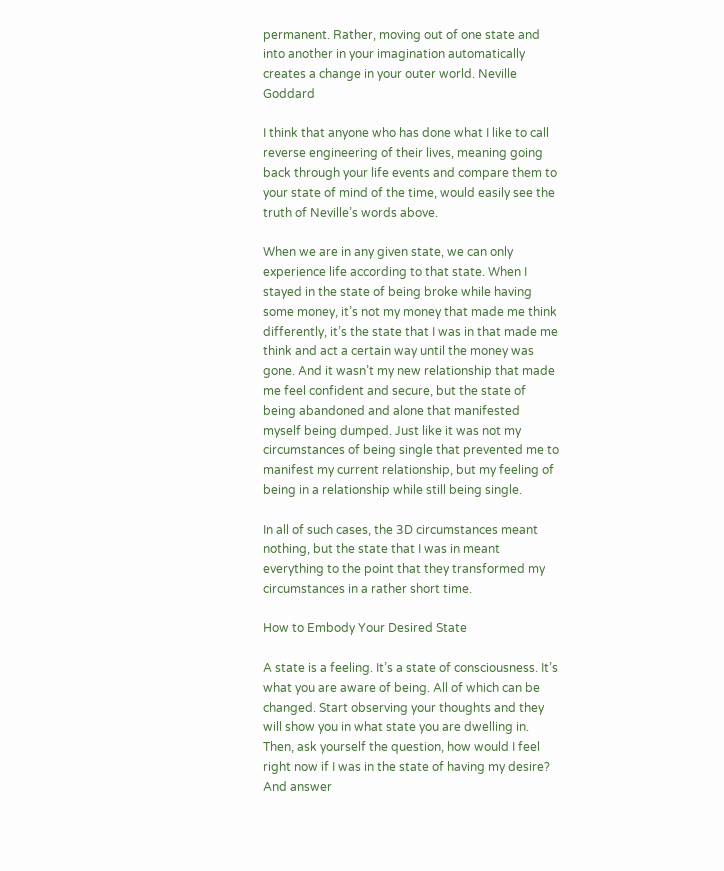permanent. Rather, moving out of one state and into another in your imagination automatically creates a change in your outer world. Neville Goddard

I think that anyone who has done what I like to call reverse engineering of their lives, meaning going back through your life events and compare them to your state of mind of the time, would easily see the truth of Neville’s words above.

When we are in any given state, we can only experience life according to that state. When I stayed in the state of being broke while having some money, it’s not my money that made me think differently, it’s the state that I was in that made me think and act a certain way until the money was gone. And it wasn’t my new relationship that made me feel confident and secure, but the state of being abandoned and alone that manifested myself being dumped. Just like it was not my circumstances of being single that prevented me to manifest my current relationship, but my feeling of being in a relationship while still being single.

In all of such cases, the 3D circumstances meant nothing, but the state that I was in meant everything to the point that they transformed my circumstances in a rather short time.

How to Embody Your Desired State

A state is a feeling. It’s a state of consciousness. It’s what you are aware of being. All of which can be changed. Start observing your thoughts and they will show you in what state you are dwelling in. Then, ask yourself the question, how would I feel right now if I was in the state of having my desire? And answer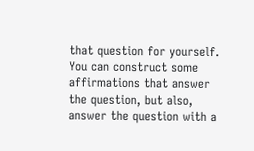that question for yourself. You can construct some affirmations that answer the question, but also, answer the question with a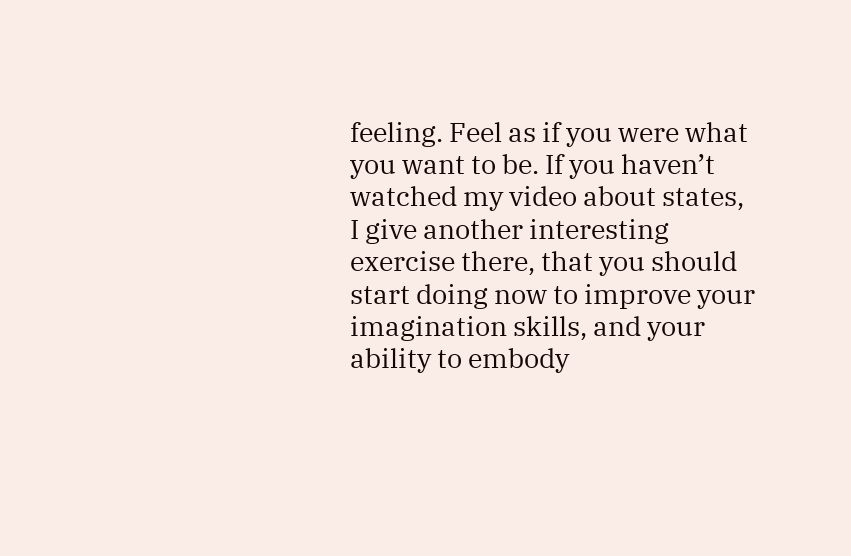feeling. Feel as if you were what you want to be. If you haven’t watched my video about states, I give another interesting exercise there, that you should start doing now to improve your imagination skills, and your ability to embody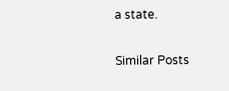a state.


Similar Posts